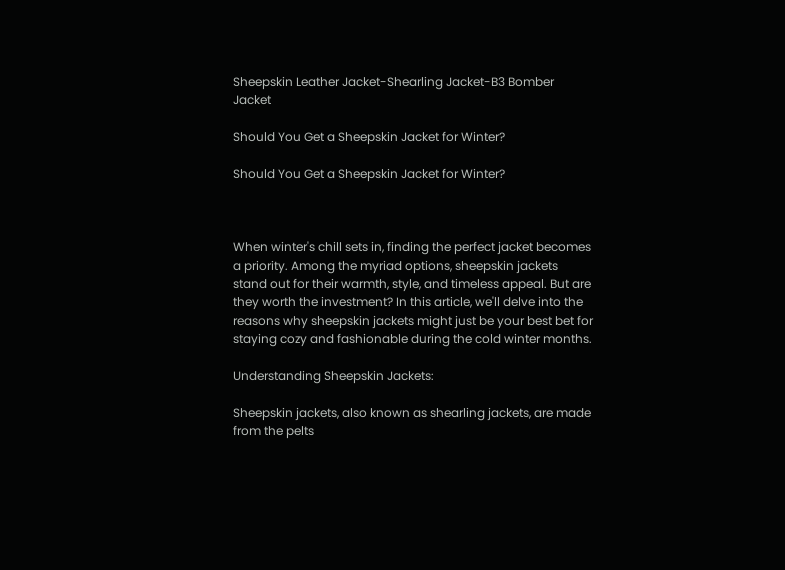Sheepskin Leather Jacket-Shearling Jacket-B3 Bomber Jacket

Should You Get a Sheepskin Jacket for Winter?

Should You Get a Sheepskin Jacket for Winter?



When winter's chill sets in, finding the perfect jacket becomes a priority. Among the myriad options, sheepskin jackets stand out for their warmth, style, and timeless appeal. But are they worth the investment? In this article, we'll delve into the reasons why sheepskin jackets might just be your best bet for staying cozy and fashionable during the cold winter months.

Understanding Sheepskin Jackets:

Sheepskin jackets, also known as shearling jackets, are made from the pelts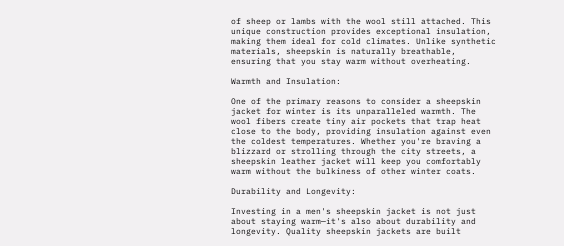of sheep or lambs with the wool still attached. This unique construction provides exceptional insulation, making them ideal for cold climates. Unlike synthetic materials, sheepskin is naturally breathable, ensuring that you stay warm without overheating.

Warmth and Insulation:

One of the primary reasons to consider a sheepskin jacket for winter is its unparalleled warmth. The wool fibers create tiny air pockets that trap heat close to the body, providing insulation against even the coldest temperatures. Whether you're braving a blizzard or strolling through the city streets, a sheepskin leather jacket will keep you comfortably warm without the bulkiness of other winter coats.

Durability and Longevity:

Investing in a men's sheepskin jacket is not just about staying warm—it's also about durability and longevity. Quality sheepskin jackets are built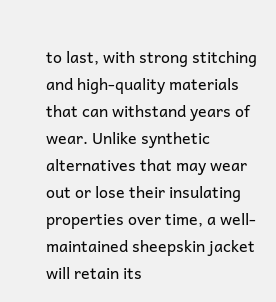to last, with strong stitching and high-quality materials that can withstand years of wear. Unlike synthetic alternatives that may wear out or lose their insulating properties over time, a well-maintained sheepskin jacket will retain its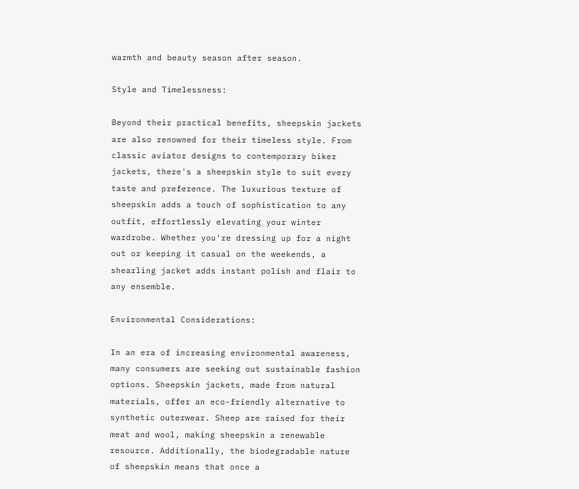warmth and beauty season after season.

Style and Timelessness:

Beyond their practical benefits, sheepskin jackets are also renowned for their timeless style. From classic aviator designs to contemporary biker jackets, there's a sheepskin style to suit every taste and preference. The luxurious texture of sheepskin adds a touch of sophistication to any outfit, effortlessly elevating your winter wardrobe. Whether you're dressing up for a night out or keeping it casual on the weekends, a shearling jacket adds instant polish and flair to any ensemble.

Environmental Considerations:

In an era of increasing environmental awareness, many consumers are seeking out sustainable fashion options. Sheepskin jackets, made from natural materials, offer an eco-friendly alternative to synthetic outerwear. Sheep are raised for their meat and wool, making sheepskin a renewable resource. Additionally, the biodegradable nature of sheepskin means that once a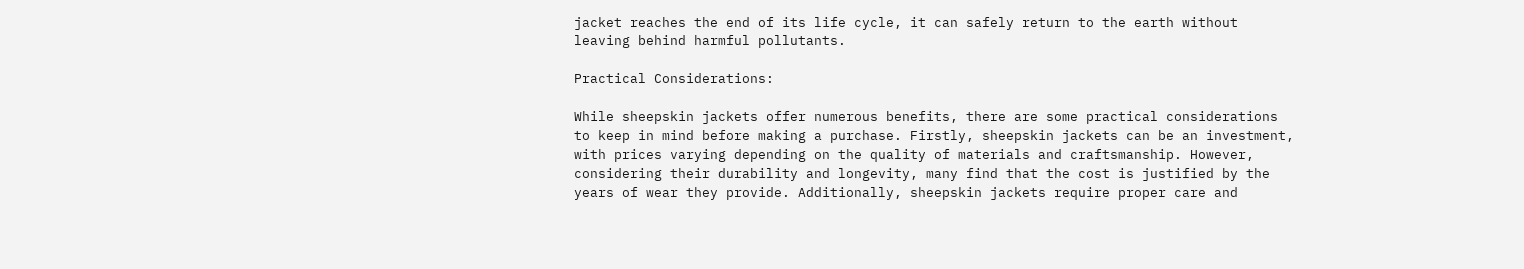jacket reaches the end of its life cycle, it can safely return to the earth without leaving behind harmful pollutants.

Practical Considerations:

While sheepskin jackets offer numerous benefits, there are some practical considerations to keep in mind before making a purchase. Firstly, sheepskin jackets can be an investment, with prices varying depending on the quality of materials and craftsmanship. However, considering their durability and longevity, many find that the cost is justified by the years of wear they provide. Additionally, sheepskin jackets require proper care and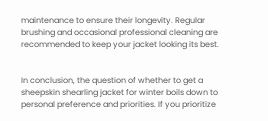maintenance to ensure their longevity. Regular brushing and occasional professional cleaning are recommended to keep your jacket looking its best.


In conclusion, the question of whether to get a sheepskin shearling jacket for winter boils down to personal preference and priorities. If you prioritize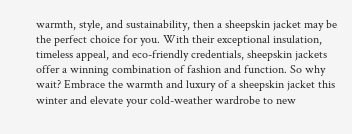warmth, style, and sustainability, then a sheepskin jacket may be the perfect choice for you. With their exceptional insulation, timeless appeal, and eco-friendly credentials, sheepskin jackets offer a winning combination of fashion and function. So why wait? Embrace the warmth and luxury of a sheepskin jacket this winter and elevate your cold-weather wardrobe to new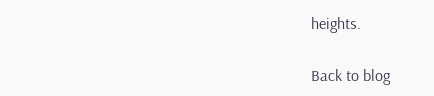heights.

Back to blog